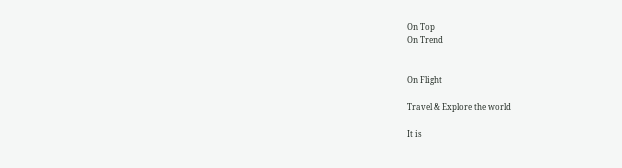On Top
On Trend


On Flight

Travel & Explore the world

It is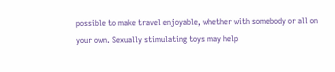possible to make travel enjoyable, whether with somebody or all on your own. Sexually stimulating toys may help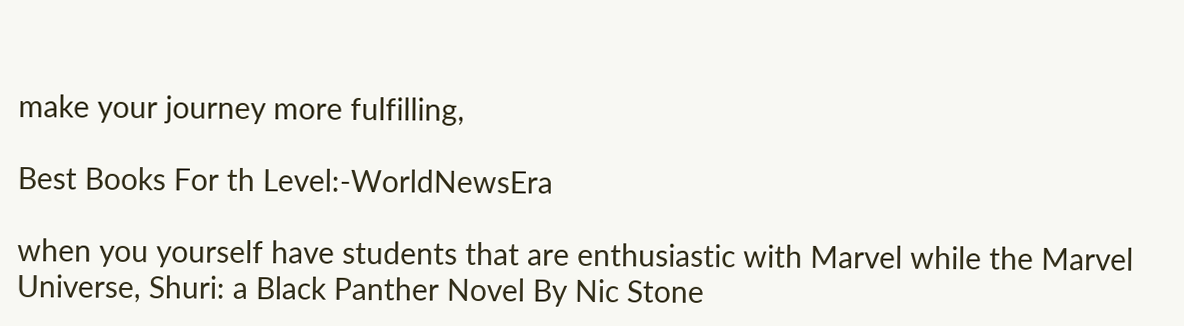make your journey more fulfilling,

Best Books For th Level:-WorldNewsEra

when you yourself have students that are enthusiastic with Marvel while the Marvel Universe, Shuri: a Black Panther Novel By Nic Stone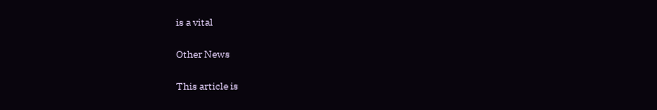is a vital

Other News

This article is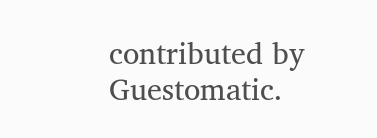contributed by Guestomatic.